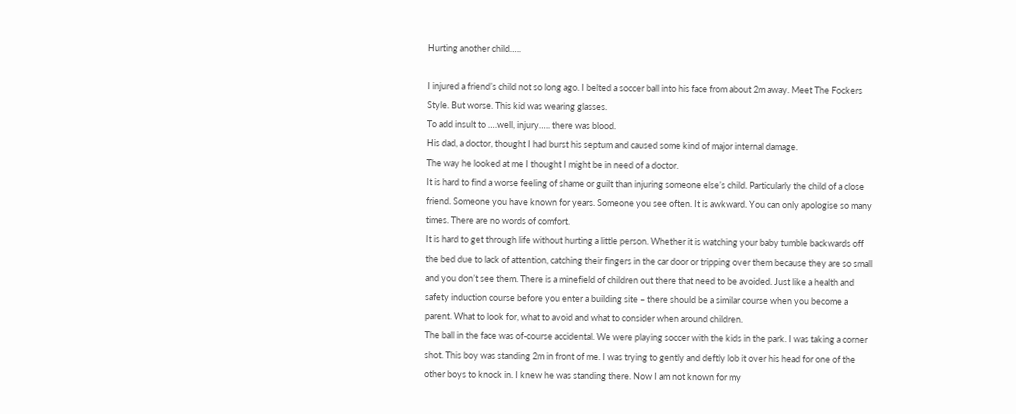Hurting another child…..

I injured a friend’s child not so long ago. I belted a soccer ball into his face from about 2m away. Meet The Fockers Style. But worse. This kid was wearing glasses.
To add insult to ….well, injury….. there was blood.
His dad, a doctor, thought I had burst his septum and caused some kind of major internal damage.
The way he looked at me I thought I might be in need of a doctor.
It is hard to find a worse feeling of shame or guilt than injuring someone else’s child. Particularly the child of a close friend. Someone you have known for years. Someone you see often. It is awkward. You can only apologise so many times. There are no words of comfort.
It is hard to get through life without hurting a little person. Whether it is watching your baby tumble backwards off the bed due to lack of attention, catching their fingers in the car door or tripping over them because they are so small and you don’t see them. There is a minefield of children out there that need to be avoided. Just like a health and safety induction course before you enter a building site – there should be a similar course when you become a parent. What to look for, what to avoid and what to consider when around children.
The ball in the face was of-course accidental. We were playing soccer with the kids in the park. I was taking a corner shot. This boy was standing 2m in front of me. I was trying to gently and deftly lob it over his head for one of the other boys to knock in. I knew he was standing there. Now I am not known for my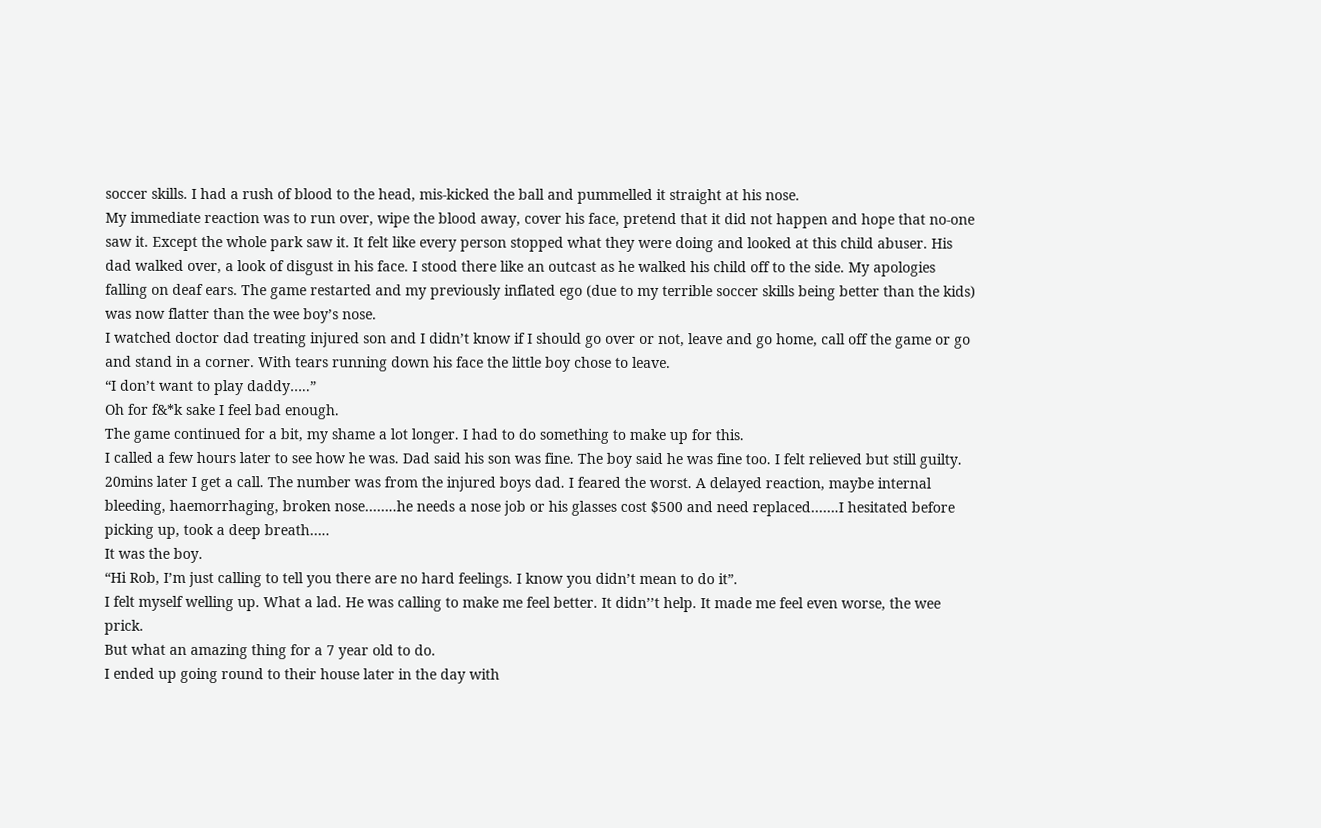soccer skills. I had a rush of blood to the head, mis-kicked the ball and pummelled it straight at his nose.
My immediate reaction was to run over, wipe the blood away, cover his face, pretend that it did not happen and hope that no-one saw it. Except the whole park saw it. It felt like every person stopped what they were doing and looked at this child abuser. His dad walked over, a look of disgust in his face. I stood there like an outcast as he walked his child off to the side. My apologies falling on deaf ears. The game restarted and my previously inflated ego (due to my terrible soccer skills being better than the kids) was now flatter than the wee boy’s nose.
I watched doctor dad treating injured son and I didn’t know if I should go over or not, leave and go home, call off the game or go and stand in a corner. With tears running down his face the little boy chose to leave.
“I don’t want to play daddy…..”
Oh for f&*k sake I feel bad enough.
The game continued for a bit, my shame a lot longer. I had to do something to make up for this.
I called a few hours later to see how he was. Dad said his son was fine. The boy said he was fine too. I felt relieved but still guilty.
20mins later I get a call. The number was from the injured boys dad. I feared the worst. A delayed reaction, maybe internal bleeding, haemorrhaging, broken nose……..he needs a nose job or his glasses cost $500 and need replaced…….I hesitated before picking up, took a deep breath…..
It was the boy.
“Hi Rob, I’m just calling to tell you there are no hard feelings. I know you didn’t mean to do it”.
I felt myself welling up. What a lad. He was calling to make me feel better. It didn’’t help. It made me feel even worse, the wee prick.
But what an amazing thing for a 7 year old to do.
I ended up going round to their house later in the day with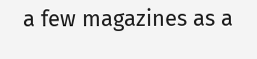a few magazines as a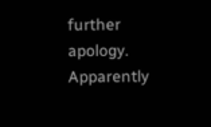further apology.
Apparently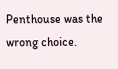Penthouse was the wrong choice.